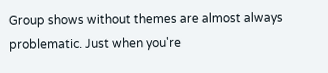Group shows without themes are almost always problematic. Just when you're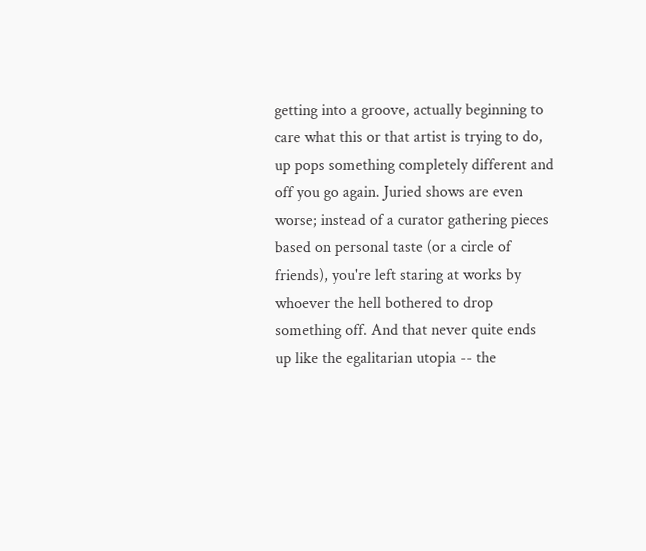getting into a groove, actually beginning to care what this or that artist is trying to do, up pops something completely different and off you go again. Juried shows are even worse; instead of a curator gathering pieces based on personal taste (or a circle of friends), you're left staring at works by whoever the hell bothered to drop something off. And that never quite ends up like the egalitarian utopia -- the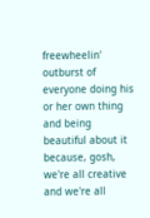freewheelin' outburst of everyone doing his or her own thing and being beautiful about it because, gosh, we're all creative and we're all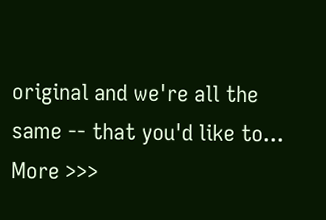original and we're all the same -- that you'd like to... More >>>